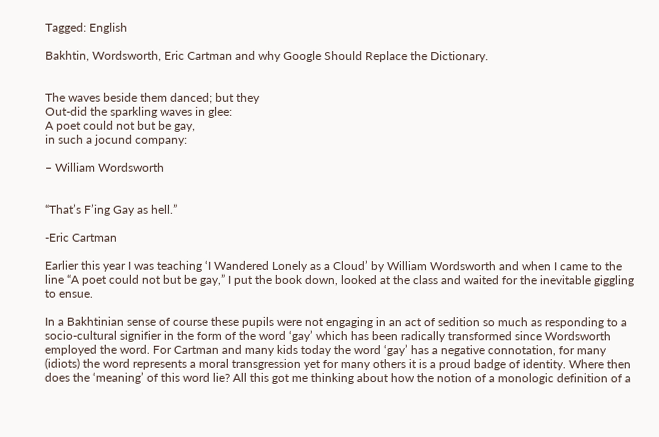Tagged: English

Bakhtin, Wordsworth, Eric Cartman and why Google Should Replace the Dictionary.


The waves beside them danced; but they
Out-did the sparkling waves in glee:
A poet could not but be gay,
in such a jocund company:

– William Wordsworth


“That’s F’ing Gay as hell.”

-Eric Cartman

Earlier this year I was teaching ‘I Wandered Lonely as a Cloud’ by William Wordsworth and when I came to the line “A poet could not but be gay,” I put the book down, looked at the class and waited for the inevitable giggling to ensue.

In a Bakhtinian sense of course these pupils were not engaging in an act of sedition so much as responding to a socio-cultural signifier in the form of the word ‘gay’ which has been radically transformed since Wordsworth employed the word. For Cartman and many kids today the word ‘gay’ has a negative connotation, for many (idiots) the word represents a moral transgression yet for many others it is a proud badge of identity. Where then does the ‘meaning’ of this word lie? All this got me thinking about how the notion of a monologic definition of a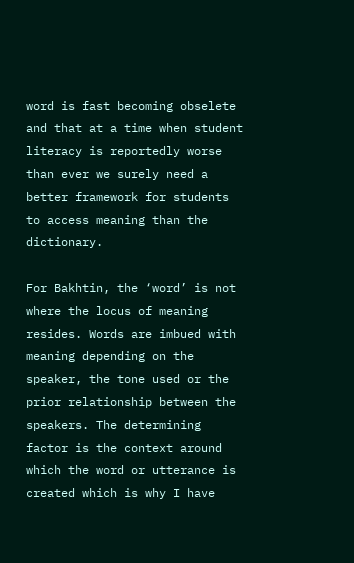word is fast becoming obselete and that at a time when student literacy is reportedly worse than ever we surely need a better framework for students to access meaning than the dictionary.

For Bakhtin, the ‘word’ is not where the locus of meaning resides. Words are imbued with meaning depending on the speaker, the tone used or the prior relationship between the speakers. The determining factor is the context around which the word or utterance is created which is why I have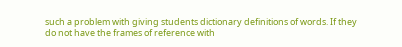such a problem with giving students dictionary definitions of words. If they do not have the frames of reference with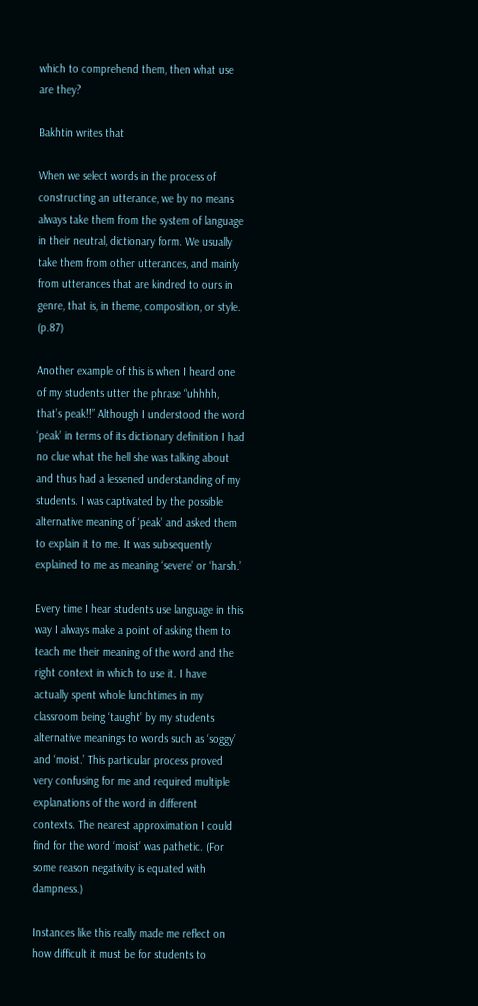which to comprehend them, then what use are they?

Bakhtin writes that

When we select words in the process of constructing an utterance, we by no means always take them from the system of language in their neutral, dictionary form. We usually take them from other utterances, and mainly from utterances that are kindred to ours in genre, that is, in theme, composition, or style. (p.87)

Another example of this is when I heard one of my students utter the phrase “uhhhh, that’s peak!!” Although I understood the word ‘peak’ in terms of its dictionary definition I had no clue what the hell she was talking about and thus had a lessened understanding of my students. I was captivated by the possible alternative meaning of ‘peak’ and asked them to explain it to me. It was subsequently explained to me as meaning ‘severe’ or ‘harsh.’

Every time I hear students use language in this way I always make a point of asking them to teach me their meaning of the word and the right context in which to use it. I have actually spent whole lunchtimes in my classroom being ‘taught’ by my students alternative meanings to words such as ‘soggy’ and ‘moist.’ This particular process proved very confusing for me and required multiple explanations of the word in different contexts. The nearest approximation I could find for the word ‘moist’ was pathetic. (For some reason negativity is equated with dampness.)

Instances like this really made me reflect on how difficult it must be for students to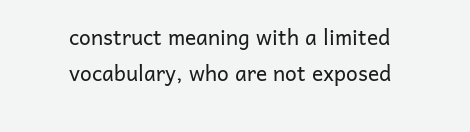construct meaning with a limited vocabulary, who are not exposed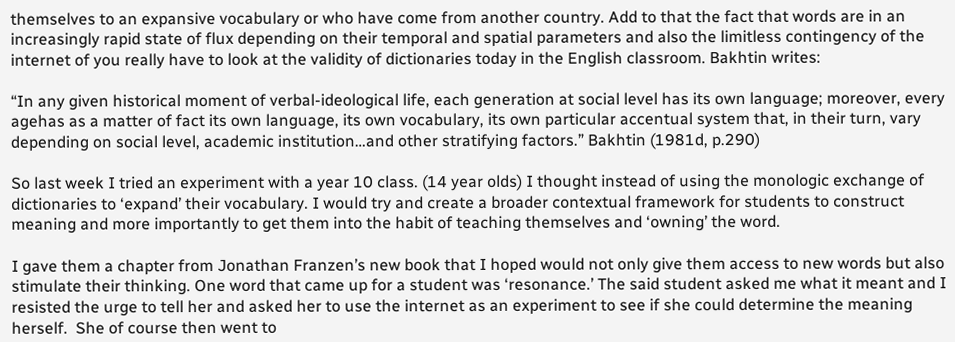themselves to an expansive vocabulary or who have come from another country. Add to that the fact that words are in an increasingly rapid state of flux depending on their temporal and spatial parameters and also the limitless contingency of the internet of you really have to look at the validity of dictionaries today in the English classroom. Bakhtin writes:

“In any given historical moment of verbal-ideological life, each generation at social level has its own language; moreover, every agehas as a matter of fact its own language, its own vocabulary, its own particular accentual system that, in their turn, vary depending on social level, academic institution…and other stratifying factors.” Bakhtin (1981d, p.290)

So last week I tried an experiment with a year 10 class. (14 year olds) I thought instead of using the monologic exchange of dictionaries to ‘expand’ their vocabulary. I would try and create a broader contextual framework for students to construct meaning and more importantly to get them into the habit of teaching themselves and ‘owning’ the word.

I gave them a chapter from Jonathan Franzen’s new book that I hoped would not only give them access to new words but also stimulate their thinking. One word that came up for a student was ‘resonance.’ The said student asked me what it meant and I resisted the urge to tell her and asked her to use the internet as an experiment to see if she could determine the meaning herself.  She of course then went to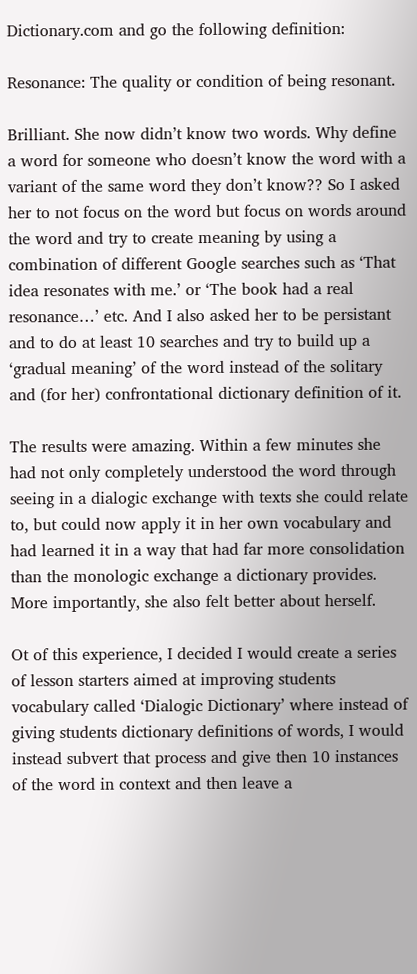Dictionary.com and go the following definition:

Resonance: The quality or condition of being resonant.

Brilliant. She now didn’t know two words. Why define a word for someone who doesn’t know the word with a variant of the same word they don’t know?? So I asked her to not focus on the word but focus on words around the word and try to create meaning by using a combination of different Google searches such as ‘That idea resonates with me.’ or ‘The book had a real resonance…’ etc. And I also asked her to be persistant and to do at least 10 searches and try to build up a ‘gradual meaning’ of the word instead of the solitary and (for her) confrontational dictionary definition of it.

The results were amazing. Within a few minutes she had not only completely understood the word through seeing in a dialogic exchange with texts she could relate to, but could now apply it in her own vocabulary and had learned it in a way that had far more consolidation than the monologic exchange a dictionary provides. More importantly, she also felt better about herself.

Ot of this experience, I decided I would create a series of lesson starters aimed at improving students vocabulary called ‘Dialogic Dictionary’ where instead of giving students dictionary definitions of words, I would instead subvert that process and give then 10 instances of the word in context and then leave a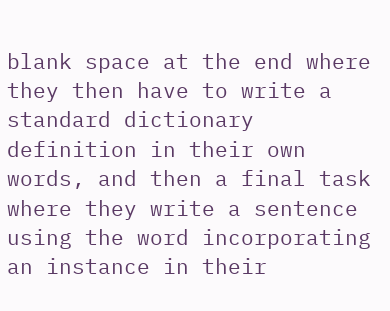blank space at the end where they then have to write a standard dictionary definition in their own words, and then a final task where they write a sentence using the word incorporating an instance in their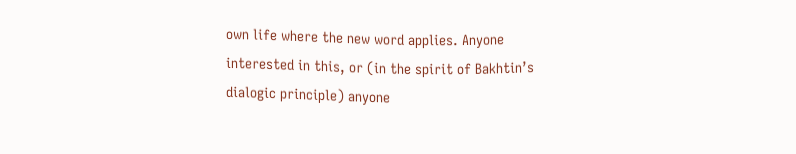own life where the new word applies. Anyone interested in this, or (in the spirit of Bakhtin’s dialogic principle) anyone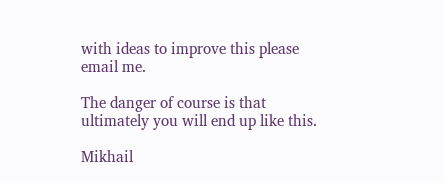with ideas to improve this please email me.

The danger of course is that ultimately you will end up like this.

Mikhail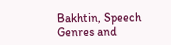Bakhtin, Speech Genres and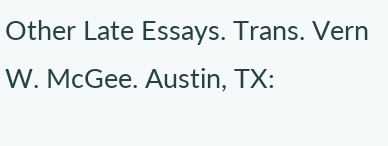Other Late Essays. Trans. Vern W. McGee. Austin, TX: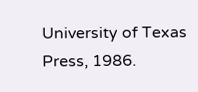University of Texas Press, 1986.